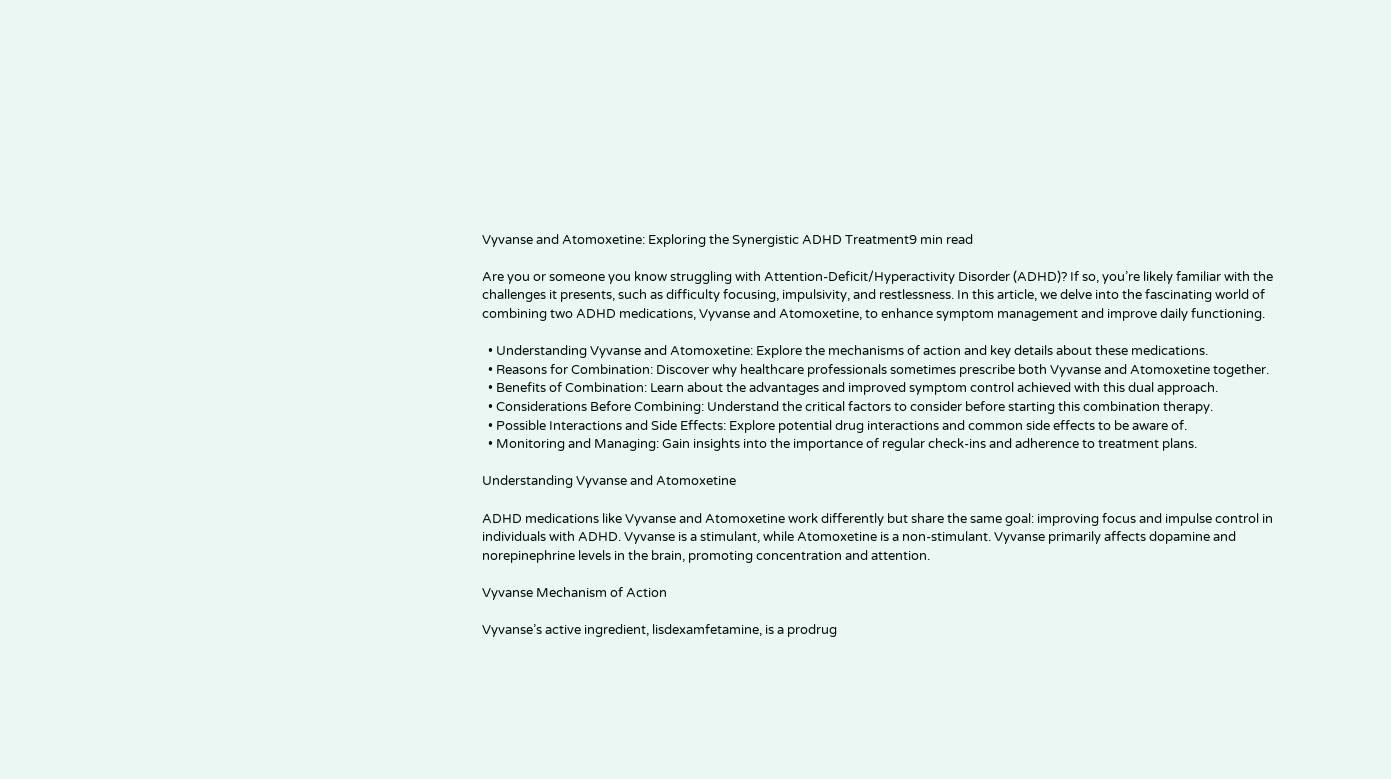Vyvanse and Atomoxetine: Exploring the Synergistic ADHD Treatment9 min read

Are you or someone you know struggling with Attention-Deficit/Hyperactivity Disorder (ADHD)? If so, you’re likely familiar with the challenges it presents, such as difficulty focusing, impulsivity, and restlessness. In this article, we delve into the fascinating world of combining two ADHD medications, Vyvanse and Atomoxetine, to enhance symptom management and improve daily functioning.

  • Understanding Vyvanse and Atomoxetine: Explore the mechanisms of action and key details about these medications.
  • Reasons for Combination: Discover why healthcare professionals sometimes prescribe both Vyvanse and Atomoxetine together.
  • Benefits of Combination: Learn about the advantages and improved symptom control achieved with this dual approach.
  • Considerations Before Combining: Understand the critical factors to consider before starting this combination therapy.
  • Possible Interactions and Side Effects: Explore potential drug interactions and common side effects to be aware of.
  • Monitoring and Managing: Gain insights into the importance of regular check-ins and adherence to treatment plans.

Understanding Vyvanse and Atomoxetine

ADHD medications like Vyvanse and Atomoxetine work differently but share the same goal: improving focus and impulse control in individuals with ADHD. Vyvanse is a stimulant, while Atomoxetine is a non-stimulant. Vyvanse primarily affects dopamine and norepinephrine levels in the brain, promoting concentration and attention.

Vyvanse Mechanism of Action

Vyvanse’s active ingredient, lisdexamfetamine, is a prodrug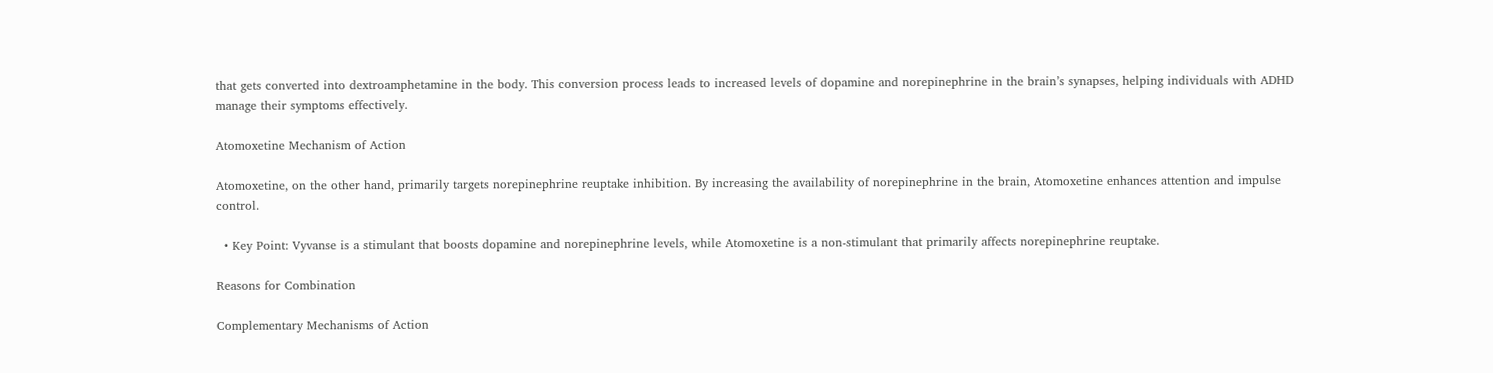that gets converted into dextroamphetamine in the body. This conversion process leads to increased levels of dopamine and norepinephrine in the brain’s synapses, helping individuals with ADHD manage their symptoms effectively.

Atomoxetine Mechanism of Action

Atomoxetine, on the other hand, primarily targets norepinephrine reuptake inhibition. By increasing the availability of norepinephrine in the brain, Atomoxetine enhances attention and impulse control.

  • Key Point: Vyvanse is a stimulant that boosts dopamine and norepinephrine levels, while Atomoxetine is a non-stimulant that primarily affects norepinephrine reuptake.

Reasons for Combination

Complementary Mechanisms of Action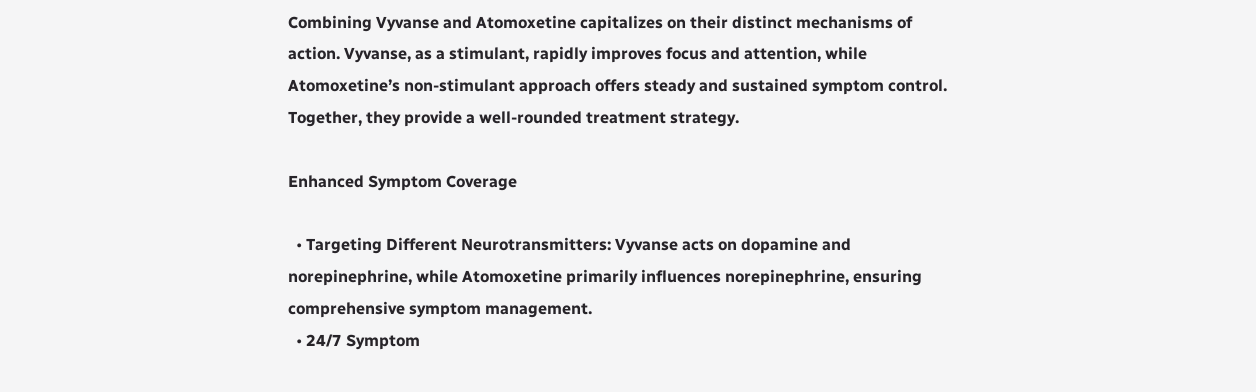Combining Vyvanse and Atomoxetine capitalizes on their distinct mechanisms of action. Vyvanse, as a stimulant, rapidly improves focus and attention, while Atomoxetine’s non-stimulant approach offers steady and sustained symptom control. Together, they provide a well-rounded treatment strategy.

Enhanced Symptom Coverage

  • Targeting Different Neurotransmitters: Vyvanse acts on dopamine and norepinephrine, while Atomoxetine primarily influences norepinephrine, ensuring comprehensive symptom management.
  • 24/7 Symptom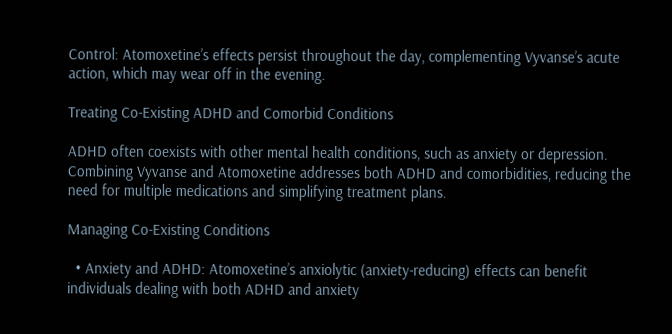Control: Atomoxetine’s effects persist throughout the day, complementing Vyvanse’s acute action, which may wear off in the evening.

Treating Co-Existing ADHD and Comorbid Conditions

ADHD often coexists with other mental health conditions, such as anxiety or depression. Combining Vyvanse and Atomoxetine addresses both ADHD and comorbidities, reducing the need for multiple medications and simplifying treatment plans.

Managing Co-Existing Conditions

  • Anxiety and ADHD: Atomoxetine’s anxiolytic (anxiety-reducing) effects can benefit individuals dealing with both ADHD and anxiety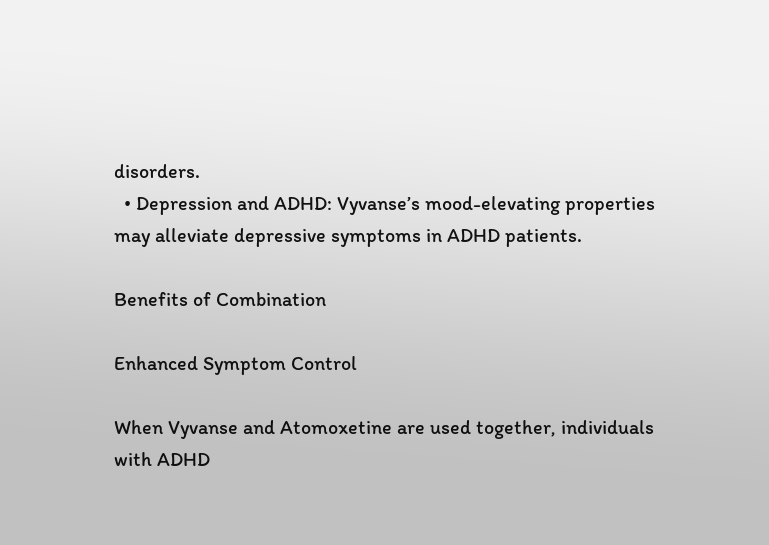disorders.
  • Depression and ADHD: Vyvanse’s mood-elevating properties may alleviate depressive symptoms in ADHD patients.

Benefits of Combination

Enhanced Symptom Control

When Vyvanse and Atomoxetine are used together, individuals with ADHD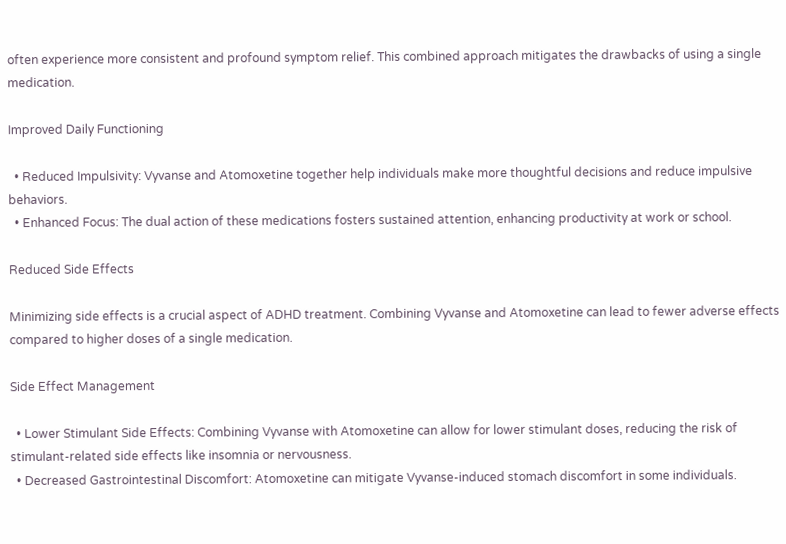often experience more consistent and profound symptom relief. This combined approach mitigates the drawbacks of using a single medication.

Improved Daily Functioning

  • Reduced Impulsivity: Vyvanse and Atomoxetine together help individuals make more thoughtful decisions and reduce impulsive behaviors.
  • Enhanced Focus: The dual action of these medications fosters sustained attention, enhancing productivity at work or school.

Reduced Side Effects

Minimizing side effects is a crucial aspect of ADHD treatment. Combining Vyvanse and Atomoxetine can lead to fewer adverse effects compared to higher doses of a single medication.

Side Effect Management

  • Lower Stimulant Side Effects: Combining Vyvanse with Atomoxetine can allow for lower stimulant doses, reducing the risk of stimulant-related side effects like insomnia or nervousness.
  • Decreased Gastrointestinal Discomfort: Atomoxetine can mitigate Vyvanse-induced stomach discomfort in some individuals.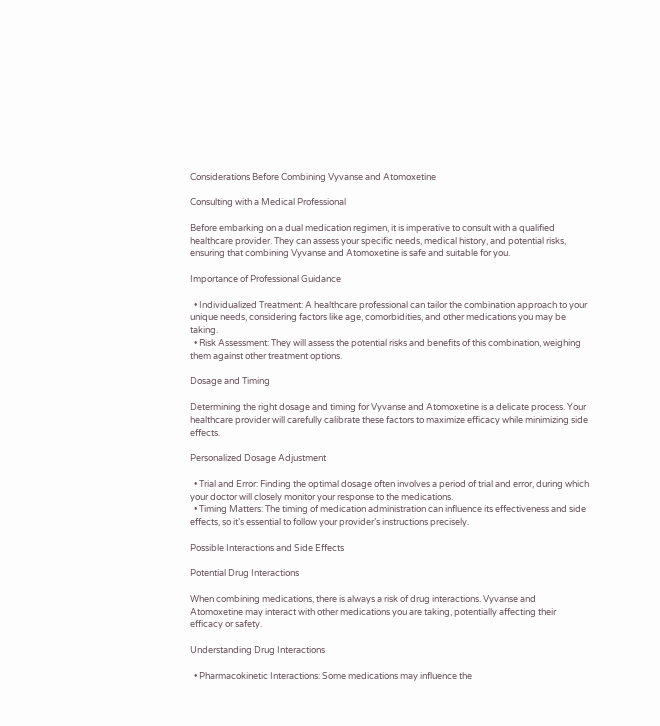Considerations Before Combining Vyvanse and Atomoxetine

Consulting with a Medical Professional

Before embarking on a dual medication regimen, it is imperative to consult with a qualified healthcare provider. They can assess your specific needs, medical history, and potential risks, ensuring that combining Vyvanse and Atomoxetine is safe and suitable for you.

Importance of Professional Guidance

  • Individualized Treatment: A healthcare professional can tailor the combination approach to your unique needs, considering factors like age, comorbidities, and other medications you may be taking.
  • Risk Assessment: They will assess the potential risks and benefits of this combination, weighing them against other treatment options.

Dosage and Timing

Determining the right dosage and timing for Vyvanse and Atomoxetine is a delicate process. Your healthcare provider will carefully calibrate these factors to maximize efficacy while minimizing side effects.

Personalized Dosage Adjustment

  • Trial and Error: Finding the optimal dosage often involves a period of trial and error, during which your doctor will closely monitor your response to the medications.
  • Timing Matters: The timing of medication administration can influence its effectiveness and side effects, so it’s essential to follow your provider’s instructions precisely.

Possible Interactions and Side Effects

Potential Drug Interactions

When combining medications, there is always a risk of drug interactions. Vyvanse and Atomoxetine may interact with other medications you are taking, potentially affecting their efficacy or safety.

Understanding Drug Interactions

  • Pharmacokinetic Interactions: Some medications may influence the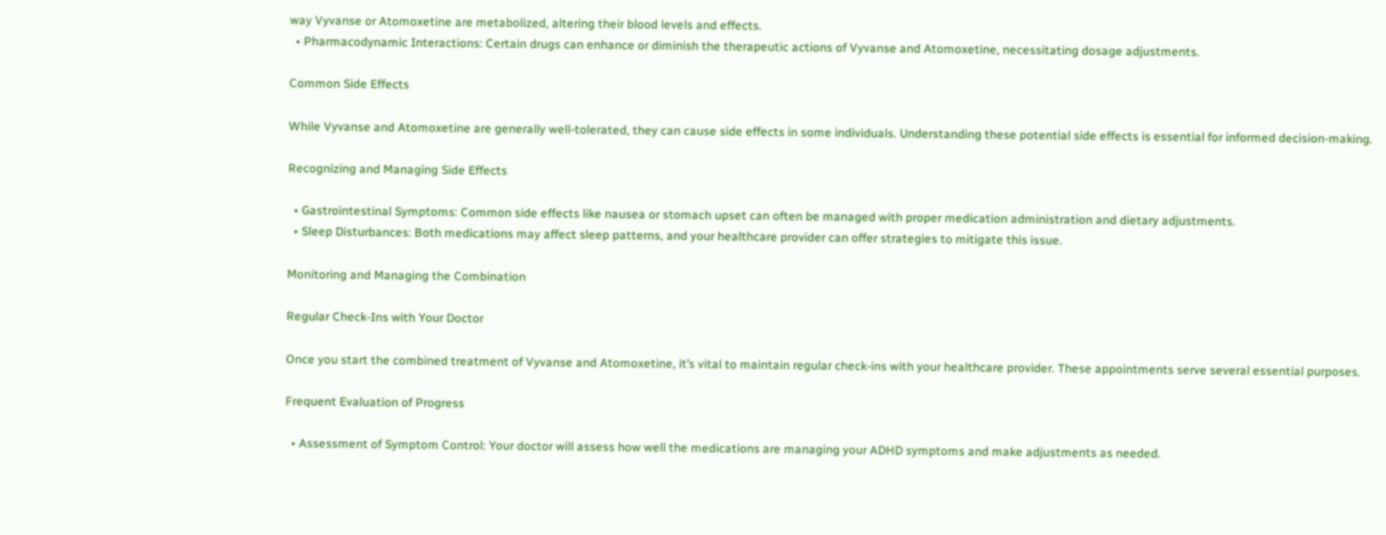way Vyvanse or Atomoxetine are metabolized, altering their blood levels and effects.
  • Pharmacodynamic Interactions: Certain drugs can enhance or diminish the therapeutic actions of Vyvanse and Atomoxetine, necessitating dosage adjustments.

Common Side Effects

While Vyvanse and Atomoxetine are generally well-tolerated, they can cause side effects in some individuals. Understanding these potential side effects is essential for informed decision-making.

Recognizing and Managing Side Effects

  • Gastrointestinal Symptoms: Common side effects like nausea or stomach upset can often be managed with proper medication administration and dietary adjustments.
  • Sleep Disturbances: Both medications may affect sleep patterns, and your healthcare provider can offer strategies to mitigate this issue.

Monitoring and Managing the Combination

Regular Check-Ins with Your Doctor

Once you start the combined treatment of Vyvanse and Atomoxetine, it’s vital to maintain regular check-ins with your healthcare provider. These appointments serve several essential purposes.

Frequent Evaluation of Progress

  • Assessment of Symptom Control: Your doctor will assess how well the medications are managing your ADHD symptoms and make adjustments as needed.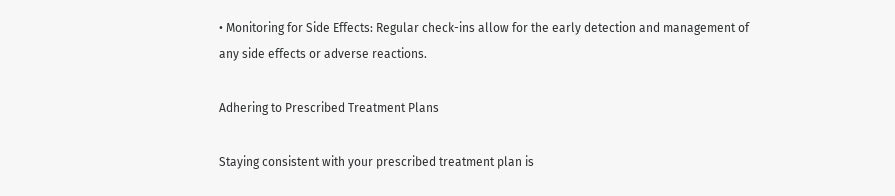• Monitoring for Side Effects: Regular check-ins allow for the early detection and management of any side effects or adverse reactions.

Adhering to Prescribed Treatment Plans

Staying consistent with your prescribed treatment plan is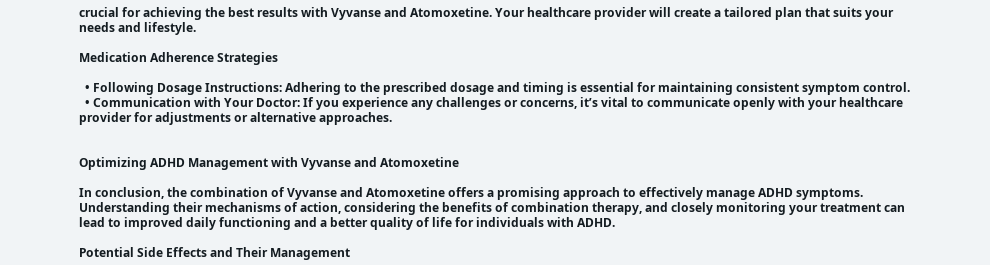crucial for achieving the best results with Vyvanse and Atomoxetine. Your healthcare provider will create a tailored plan that suits your needs and lifestyle.

Medication Adherence Strategies

  • Following Dosage Instructions: Adhering to the prescribed dosage and timing is essential for maintaining consistent symptom control.
  • Communication with Your Doctor: If you experience any challenges or concerns, it’s vital to communicate openly with your healthcare provider for adjustments or alternative approaches.


Optimizing ADHD Management with Vyvanse and Atomoxetine

In conclusion, the combination of Vyvanse and Atomoxetine offers a promising approach to effectively manage ADHD symptoms. Understanding their mechanisms of action, considering the benefits of combination therapy, and closely monitoring your treatment can lead to improved daily functioning and a better quality of life for individuals with ADHD.

Potential Side Effects and Their Management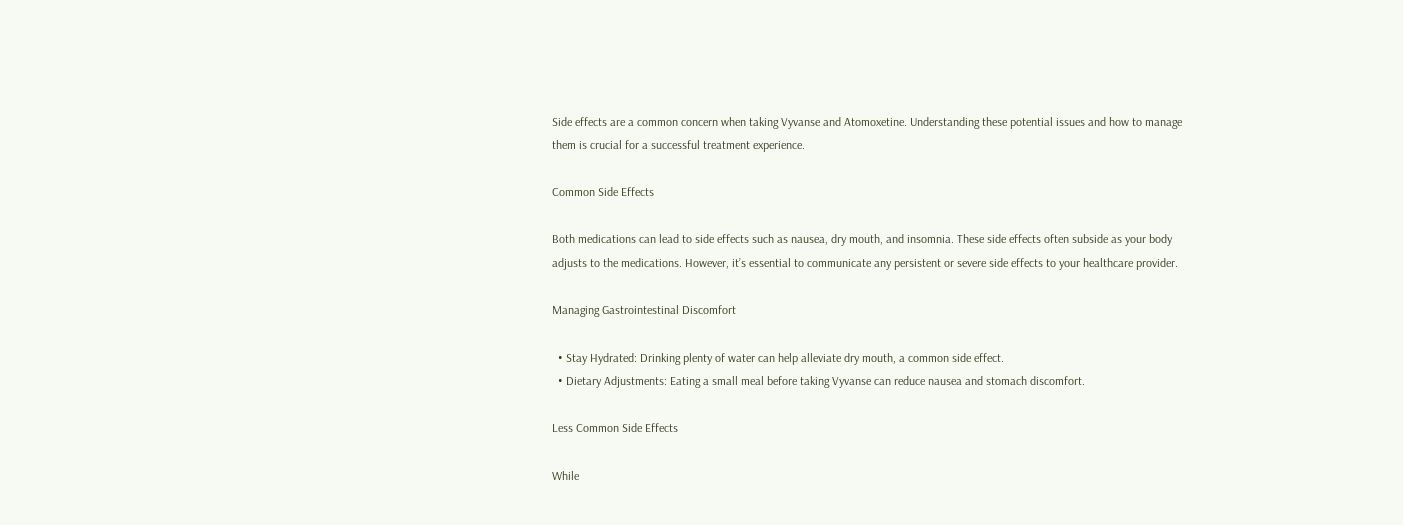Side effects are a common concern when taking Vyvanse and Atomoxetine. Understanding these potential issues and how to manage them is crucial for a successful treatment experience.

Common Side Effects

Both medications can lead to side effects such as nausea, dry mouth, and insomnia. These side effects often subside as your body adjusts to the medications. However, it’s essential to communicate any persistent or severe side effects to your healthcare provider.

Managing Gastrointestinal Discomfort

  • Stay Hydrated: Drinking plenty of water can help alleviate dry mouth, a common side effect.
  • Dietary Adjustments: Eating a small meal before taking Vyvanse can reduce nausea and stomach discomfort.

Less Common Side Effects

While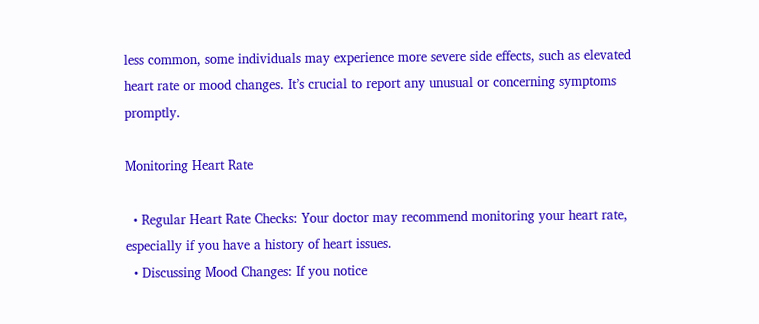less common, some individuals may experience more severe side effects, such as elevated heart rate or mood changes. It’s crucial to report any unusual or concerning symptoms promptly.

Monitoring Heart Rate

  • Regular Heart Rate Checks: Your doctor may recommend monitoring your heart rate, especially if you have a history of heart issues.
  • Discussing Mood Changes: If you notice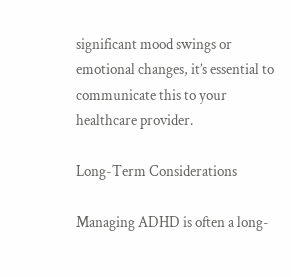significant mood swings or emotional changes, it’s essential to communicate this to your healthcare provider.

Long-Term Considerations

Managing ADHD is often a long-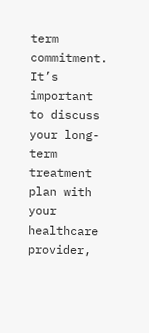term commitment. It’s important to discuss your long-term treatment plan with your healthcare provider,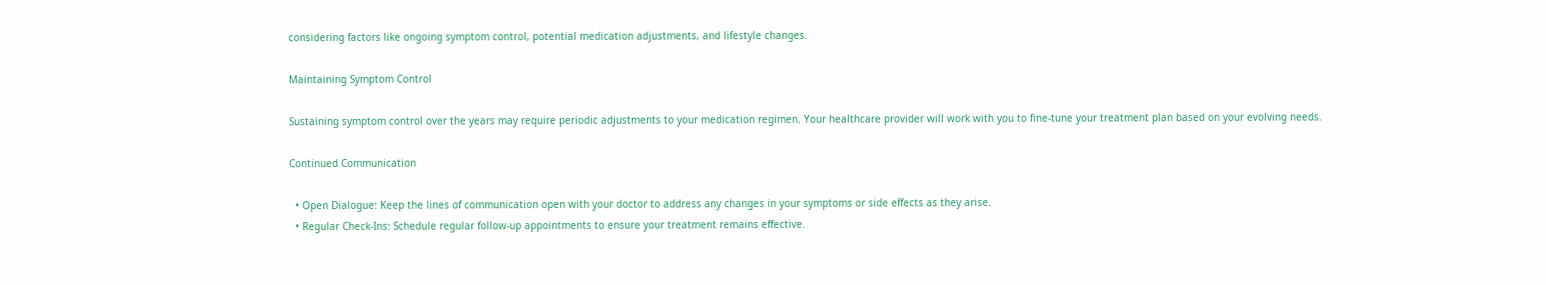considering factors like ongoing symptom control, potential medication adjustments, and lifestyle changes.

Maintaining Symptom Control

Sustaining symptom control over the years may require periodic adjustments to your medication regimen. Your healthcare provider will work with you to fine-tune your treatment plan based on your evolving needs.

Continued Communication

  • Open Dialogue: Keep the lines of communication open with your doctor to address any changes in your symptoms or side effects as they arise.
  • Regular Check-Ins: Schedule regular follow-up appointments to ensure your treatment remains effective.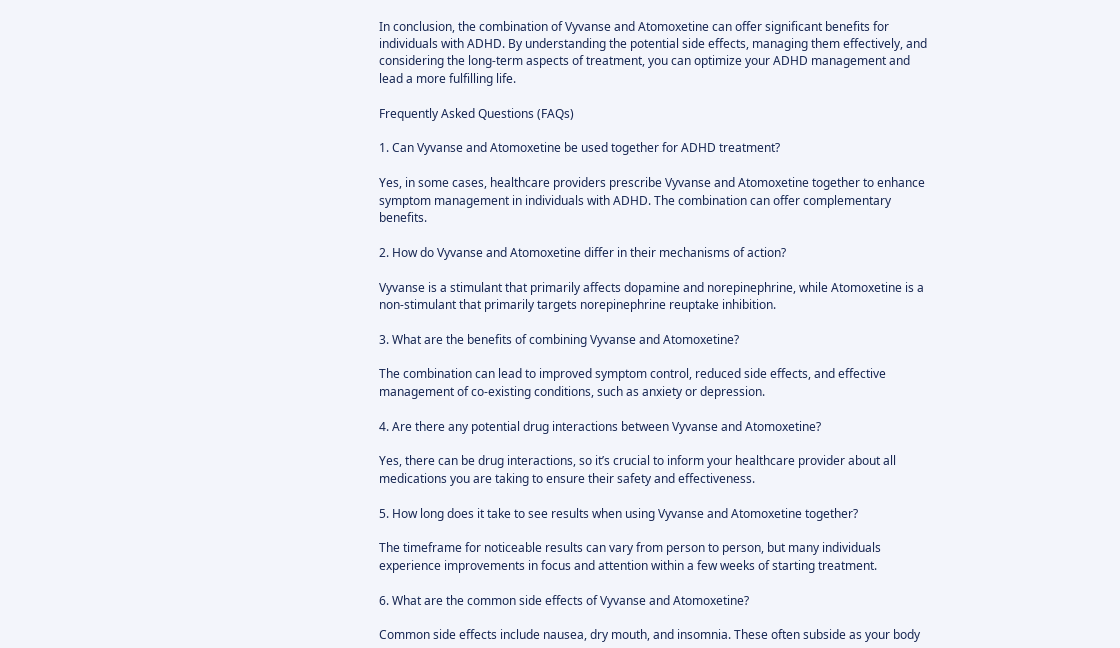In conclusion, the combination of Vyvanse and Atomoxetine can offer significant benefits for individuals with ADHD. By understanding the potential side effects, managing them effectively, and considering the long-term aspects of treatment, you can optimize your ADHD management and lead a more fulfilling life.

Frequently Asked Questions (FAQs)

1. Can Vyvanse and Atomoxetine be used together for ADHD treatment?

Yes, in some cases, healthcare providers prescribe Vyvanse and Atomoxetine together to enhance symptom management in individuals with ADHD. The combination can offer complementary benefits.

2. How do Vyvanse and Atomoxetine differ in their mechanisms of action?

Vyvanse is a stimulant that primarily affects dopamine and norepinephrine, while Atomoxetine is a non-stimulant that primarily targets norepinephrine reuptake inhibition.

3. What are the benefits of combining Vyvanse and Atomoxetine?

The combination can lead to improved symptom control, reduced side effects, and effective management of co-existing conditions, such as anxiety or depression.

4. Are there any potential drug interactions between Vyvanse and Atomoxetine?

Yes, there can be drug interactions, so it’s crucial to inform your healthcare provider about all medications you are taking to ensure their safety and effectiveness.

5. How long does it take to see results when using Vyvanse and Atomoxetine together?

The timeframe for noticeable results can vary from person to person, but many individuals experience improvements in focus and attention within a few weeks of starting treatment.

6. What are the common side effects of Vyvanse and Atomoxetine?

Common side effects include nausea, dry mouth, and insomnia. These often subside as your body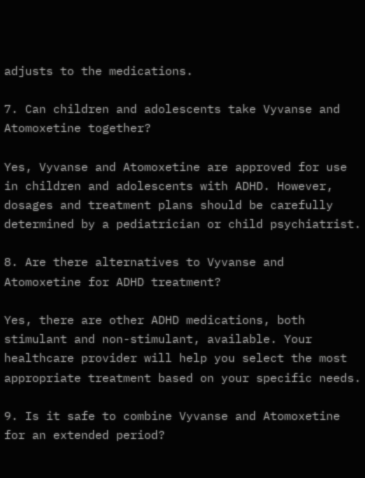adjusts to the medications.

7. Can children and adolescents take Vyvanse and Atomoxetine together?

Yes, Vyvanse and Atomoxetine are approved for use in children and adolescents with ADHD. However, dosages and treatment plans should be carefully determined by a pediatrician or child psychiatrist.

8. Are there alternatives to Vyvanse and Atomoxetine for ADHD treatment?

Yes, there are other ADHD medications, both stimulant and non-stimulant, available. Your healthcare provider will help you select the most appropriate treatment based on your specific needs.

9. Is it safe to combine Vyvanse and Atomoxetine for an extended period?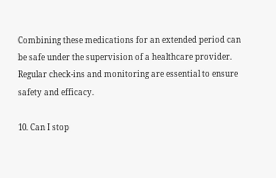Combining these medications for an extended period can be safe under the supervision of a healthcare provider. Regular check-ins and monitoring are essential to ensure safety and efficacy.

10. Can I stop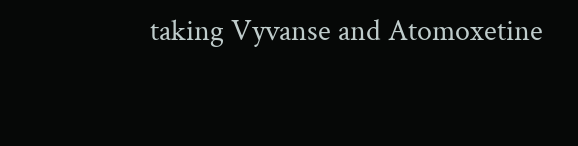taking Vyvanse and Atomoxetine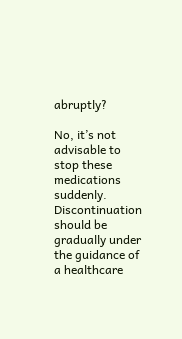abruptly?

No, it’s not advisable to stop these medications suddenly. Discontinuation should be gradually under the guidance of a healthcare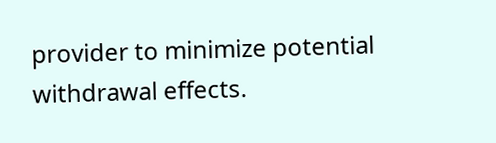provider to minimize potential withdrawal effects.